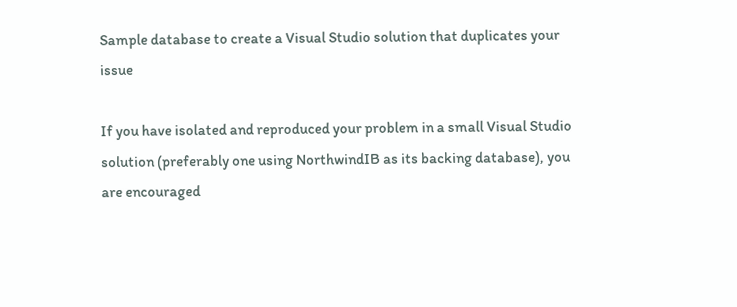Sample database to create a Visual Studio solution that duplicates your issue

If you have isolated and reproduced your problem in a small Visual Studio solution (preferably one using NorthwindIB as its backing database), you are encouraged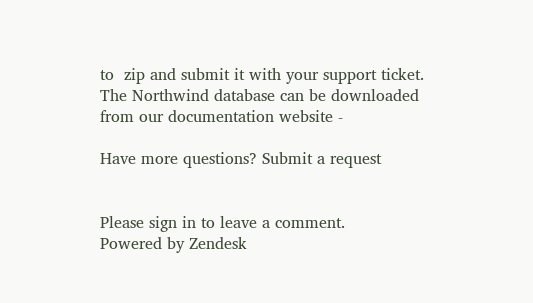to  zip and submit it with your support ticket. The Northwind database can be downloaded from our documentation website -

Have more questions? Submit a request


Please sign in to leave a comment.
Powered by Zendesk